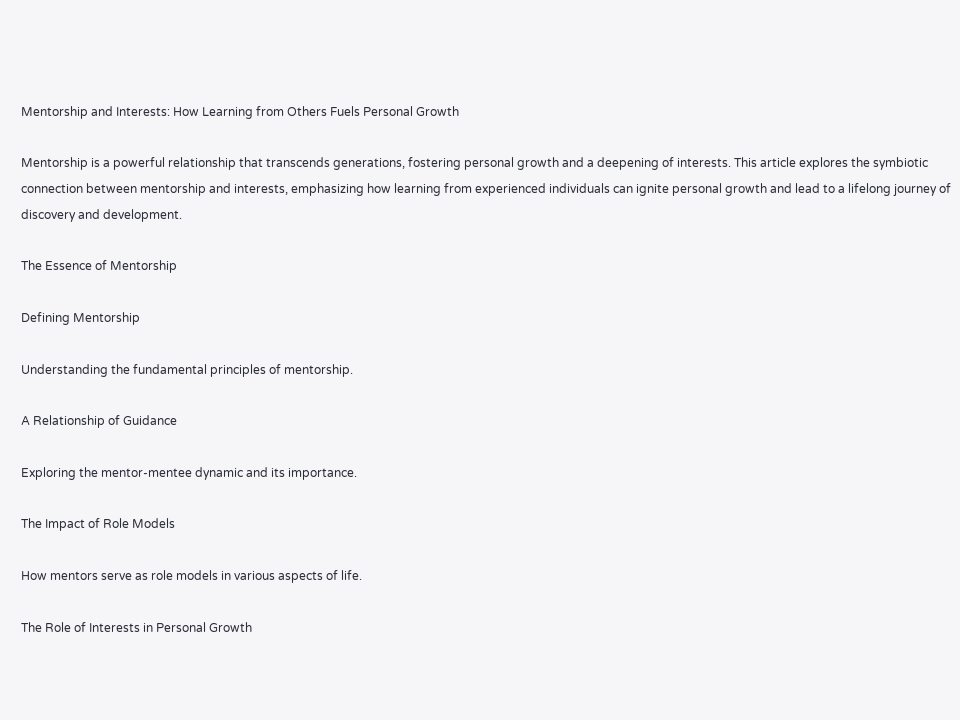Mentorship and Interests: How Learning from Others Fuels Personal Growth

Mentorship is a powerful relationship that transcends generations, fostering personal growth and a deepening of interests. This article explores the symbiotic connection between mentorship and interests, emphasizing how learning from experienced individuals can ignite personal growth and lead to a lifelong journey of discovery and development.

The Essence of Mentorship

Defining Mentorship

Understanding the fundamental principles of mentorship.

A Relationship of Guidance

Exploring the mentor-mentee dynamic and its importance.

The Impact of Role Models

How mentors serve as role models in various aspects of life.

The Role of Interests in Personal Growth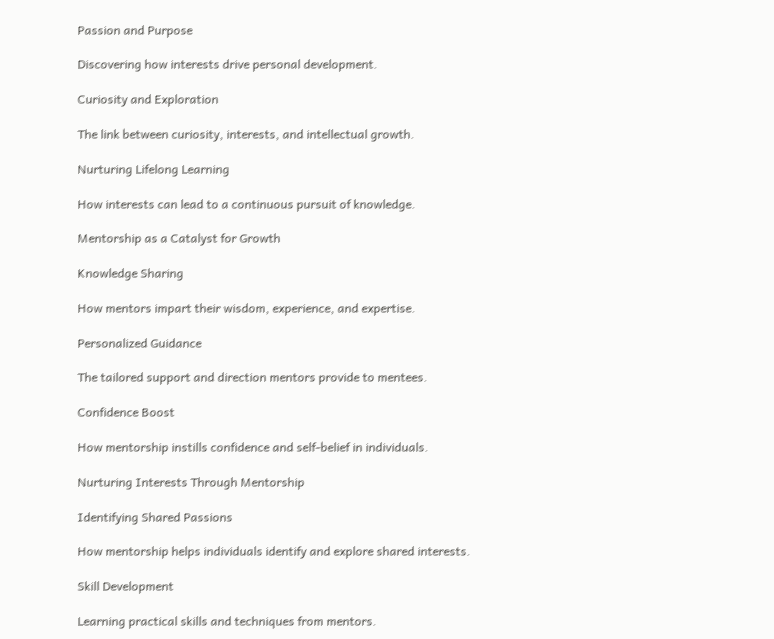Passion and Purpose

Discovering how interests drive personal development.

Curiosity and Exploration

The link between curiosity, interests, and intellectual growth.

Nurturing Lifelong Learning

How interests can lead to a continuous pursuit of knowledge.

Mentorship as a Catalyst for Growth

Knowledge Sharing

How mentors impart their wisdom, experience, and expertise.

Personalized Guidance

The tailored support and direction mentors provide to mentees.

Confidence Boost

How mentorship instills confidence and self-belief in individuals.

Nurturing Interests Through Mentorship

Identifying Shared Passions

How mentorship helps individuals identify and explore shared interests.

Skill Development

Learning practical skills and techniques from mentors.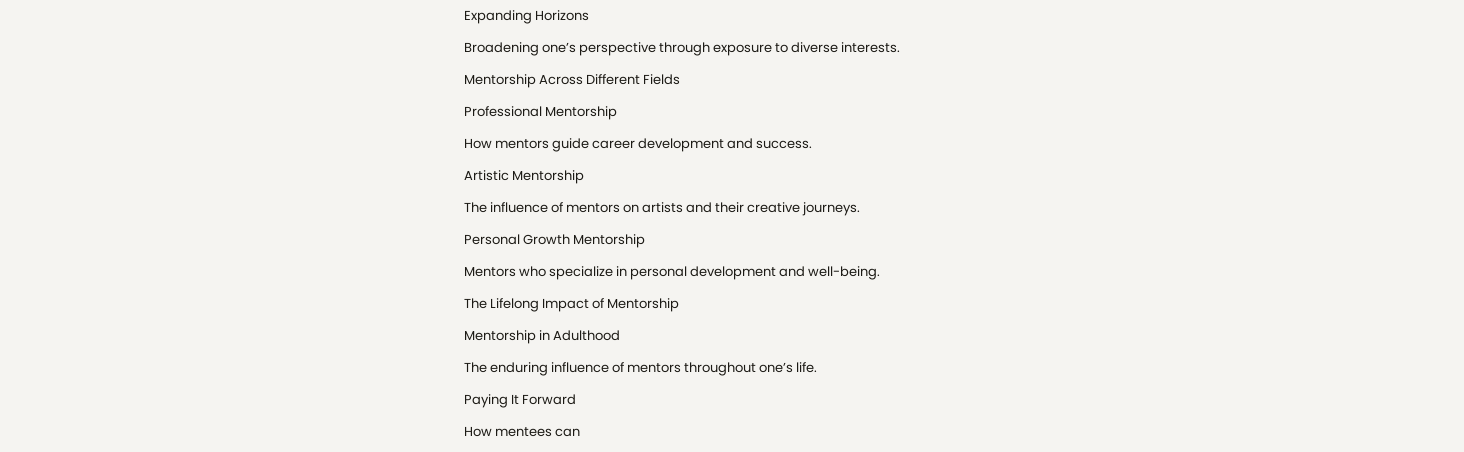Expanding Horizons

Broadening one’s perspective through exposure to diverse interests.

Mentorship Across Different Fields

Professional Mentorship

How mentors guide career development and success.

Artistic Mentorship

The influence of mentors on artists and their creative journeys.

Personal Growth Mentorship

Mentors who specialize in personal development and well-being.

The Lifelong Impact of Mentorship

Mentorship in Adulthood

The enduring influence of mentors throughout one’s life.

Paying It Forward

How mentees can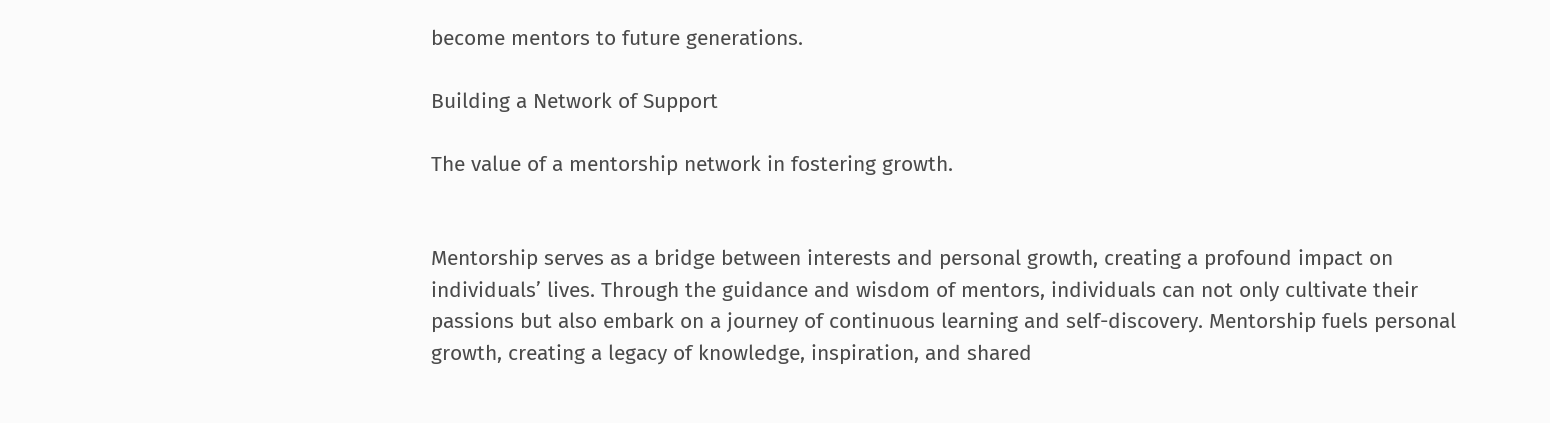become mentors to future generations.

Building a Network of Support

The value of a mentorship network in fostering growth.


Mentorship serves as a bridge between interests and personal growth, creating a profound impact on individuals’ lives. Through the guidance and wisdom of mentors, individuals can not only cultivate their passions but also embark on a journey of continuous learning and self-discovery. Mentorship fuels personal growth, creating a legacy of knowledge, inspiration, and shared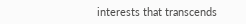interests that transcends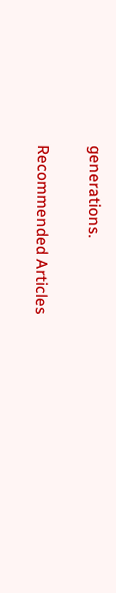generations.

Recommended Articles